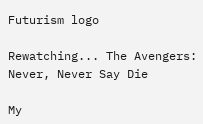Futurism logo

Rewatching... The Avengers: Never, Never Say Die

My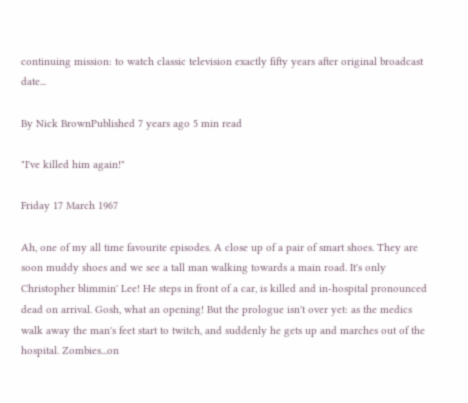continuing mission: to watch classic television exactly fifty years after original broadcast date...

By Nick BrownPublished 7 years ago 5 min read

"I've killed him again!"

Friday 17 March 1967

Ah, one of my all time favourite episodes. A close up of a pair of smart shoes. They are soon muddy shoes and we see a tall man walking towards a main road. It's only Christopher blimmin' Lee! He steps in front of a car, is killed and in-hospital pronounced dead on arrival. Gosh, what an opening! But the prologue isn't over yet: as the medics walk away the man's feet start to twitch, and suddenly he gets up and marches out of the hospital. Zombies...on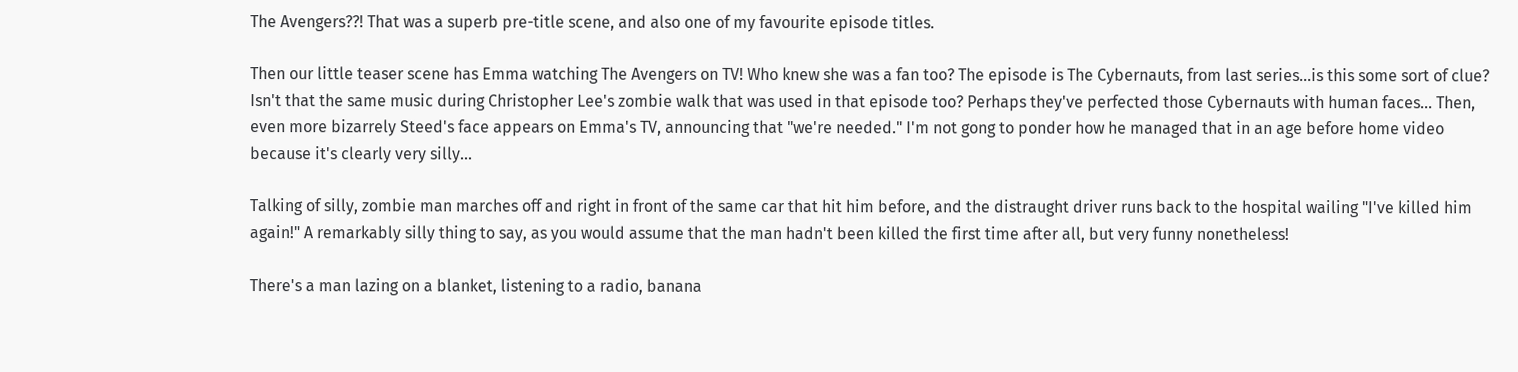The Avengers??! That was a superb pre-title scene, and also one of my favourite episode titles.

Then our little teaser scene has Emma watching The Avengers on TV! Who knew she was a fan too? The episode is The Cybernauts, from last series...is this some sort of clue? Isn't that the same music during Christopher Lee's zombie walk that was used in that episode too? Perhaps they've perfected those Cybernauts with human faces... Then, even more bizarrely Steed's face appears on Emma's TV, announcing that "we're needed." I'm not gong to ponder how he managed that in an age before home video because it's clearly very silly...

Talking of silly, zombie man marches off and right in front of the same car that hit him before, and the distraught driver runs back to the hospital wailing "I've killed him again!" A remarkably silly thing to say, as you would assume that the man hadn't been killed the first time after all, but very funny nonetheless!

There's a man lazing on a blanket, listening to a radio, banana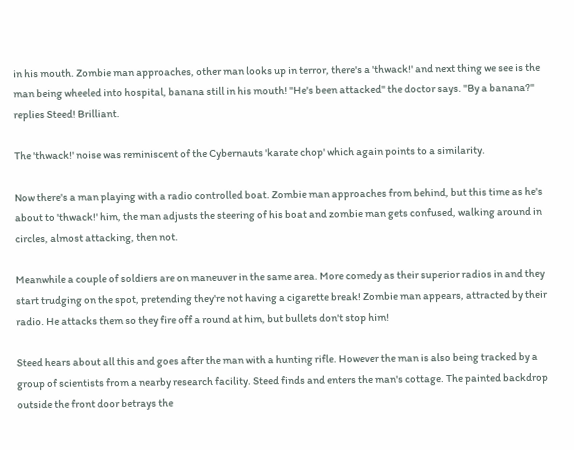in his mouth. Zombie man approaches, other man looks up in terror, there's a 'thwack!' and next thing we see is the man being wheeled into hospital, banana still in his mouth! "He's been attacked" the doctor says. "By a banana?" replies Steed! Brilliant.

The 'thwack!' noise was reminiscent of the Cybernauts 'karate chop' which again points to a similarity.

Now there's a man playing with a radio controlled boat. Zombie man approaches from behind, but this time as he's about to 'thwack!' him, the man adjusts the steering of his boat and zombie man gets confused, walking around in circles, almost attacking, then not.

Meanwhile a couple of soldiers are on maneuver in the same area. More comedy as their superior radios in and they start trudging on the spot, pretending they're not having a cigarette break! Zombie man appears, attracted by their radio. He attacks them so they fire off a round at him, but bullets don't stop him!

Steed hears about all this and goes after the man with a hunting rifle. However the man is also being tracked by a group of scientists from a nearby research facility. Steed finds and enters the man's cottage. The painted backdrop outside the front door betrays the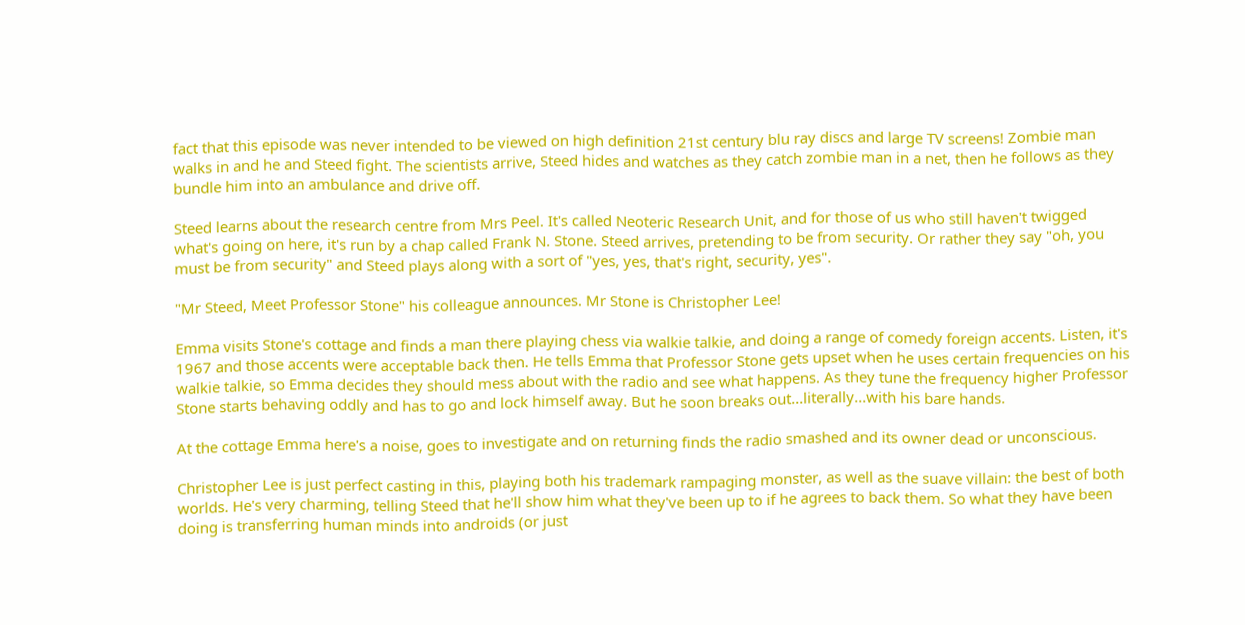fact that this episode was never intended to be viewed on high definition 21st century blu ray discs and large TV screens! Zombie man walks in and he and Steed fight. The scientists arrive, Steed hides and watches as they catch zombie man in a net, then he follows as they bundle him into an ambulance and drive off.

Steed learns about the research centre from Mrs Peel. It's called Neoteric Research Unit, and for those of us who still haven't twigged what's going on here, it's run by a chap called Frank N. Stone. Steed arrives, pretending to be from security. Or rather they say "oh, you must be from security" and Steed plays along with a sort of "yes, yes, that's right, security, yes".

"Mr Steed, Meet Professor Stone" his colleague announces. Mr Stone is Christopher Lee!

Emma visits Stone's cottage and finds a man there playing chess via walkie talkie, and doing a range of comedy foreign accents. Listen, it's 1967 and those accents were acceptable back then. He tells Emma that Professor Stone gets upset when he uses certain frequencies on his walkie talkie, so Emma decides they should mess about with the radio and see what happens. As they tune the frequency higher Professor Stone starts behaving oddly and has to go and lock himself away. But he soon breaks out...literally...with his bare hands.

At the cottage Emma here's a noise, goes to investigate and on returning finds the radio smashed and its owner dead or unconscious.

Christopher Lee is just perfect casting in this, playing both his trademark rampaging monster, as well as the suave villain: the best of both worlds. He's very charming, telling Steed that he'll show him what they've been up to if he agrees to back them. So what they have been doing is transferring human minds into androids (or just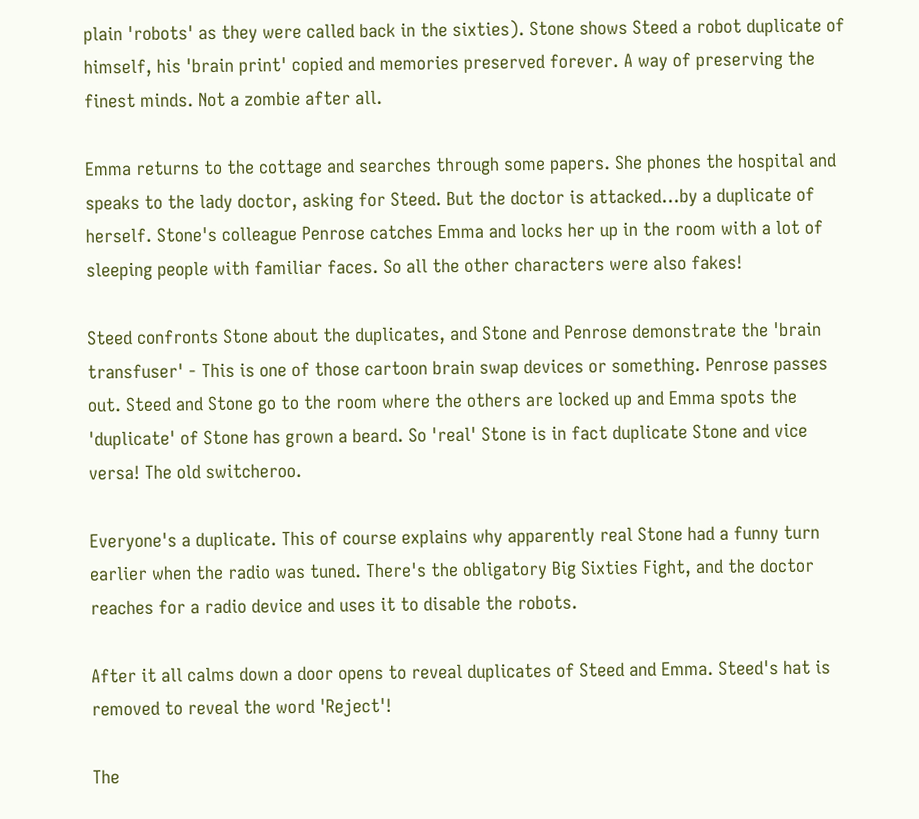plain 'robots' as they were called back in the sixties). Stone shows Steed a robot duplicate of himself, his 'brain print' copied and memories preserved forever. A way of preserving the finest minds. Not a zombie after all.

Emma returns to the cottage and searches through some papers. She phones the hospital and speaks to the lady doctor, asking for Steed. But the doctor is attacked...by a duplicate of herself. Stone's colleague Penrose catches Emma and locks her up in the room with a lot of sleeping people with familiar faces. So all the other characters were also fakes!

Steed confronts Stone about the duplicates, and Stone and Penrose demonstrate the 'brain transfuser' - This is one of those cartoon brain swap devices or something. Penrose passes out. Steed and Stone go to the room where the others are locked up and Emma spots the 'duplicate' of Stone has grown a beard. So 'real' Stone is in fact duplicate Stone and vice versa! The old switcheroo.

Everyone's a duplicate. This of course explains why apparently real Stone had a funny turn earlier when the radio was tuned. There's the obligatory Big Sixties Fight, and the doctor reaches for a radio device and uses it to disable the robots.

After it all calms down a door opens to reveal duplicates of Steed and Emma. Steed's hat is removed to reveal the word 'Reject'!

The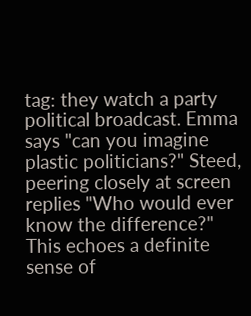tag: they watch a party political broadcast. Emma says "can you imagine plastic politicians?" Steed, peering closely at screen replies "Who would ever know the difference?" This echoes a definite sense of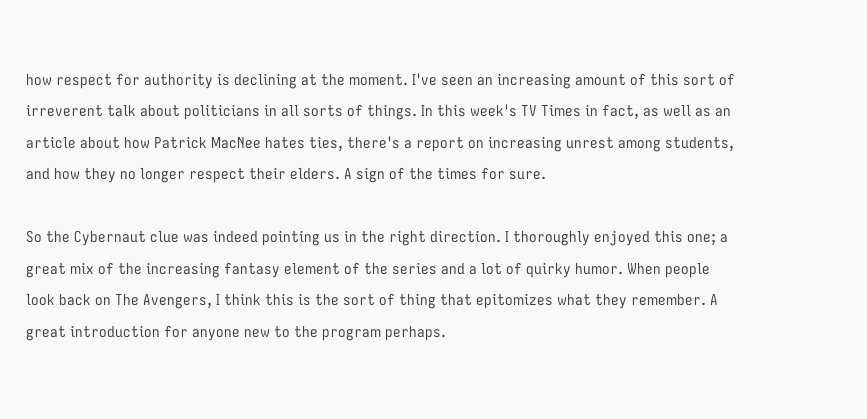how respect for authority is declining at the moment. I've seen an increasing amount of this sort of irreverent talk about politicians in all sorts of things. In this week's TV Times in fact, as well as an article about how Patrick MacNee hates ties, there's a report on increasing unrest among students, and how they no longer respect their elders. A sign of the times for sure.

So the Cybernaut clue was indeed pointing us in the right direction. I thoroughly enjoyed this one; a great mix of the increasing fantasy element of the series and a lot of quirky humor. When people look back on The Avengers, I think this is the sort of thing that epitomizes what they remember. A great introduction for anyone new to the program perhaps.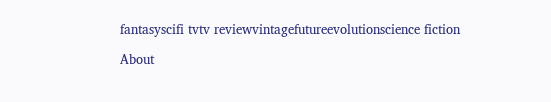fantasyscifi tvtv reviewvintagefutureevolutionscience fiction

About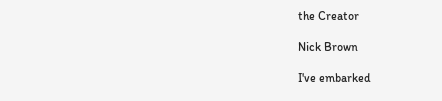the Creator

Nick Brown

I've embarked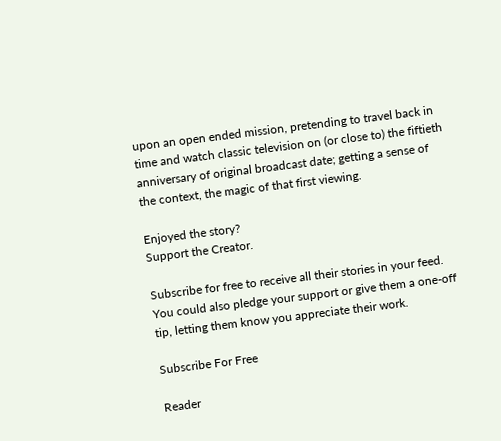upon an open ended mission, pretending to travel back in time and watch classic television on (or close to) the fiftieth anniversary of original broadcast date; getting a sense of the context, the magic of that first viewing.

Enjoyed the story?
Support the Creator.

Subscribe for free to receive all their stories in your feed. You could also pledge your support or give them a one-off tip, letting them know you appreciate their work.

Subscribe For Free

Reader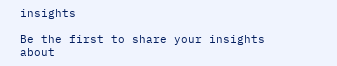insights

Be the first to share your insights about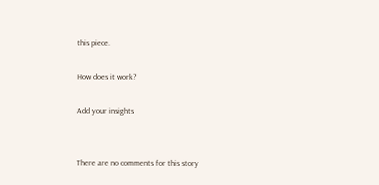this piece.

How does it work?

Add your insights


There are no comments for this story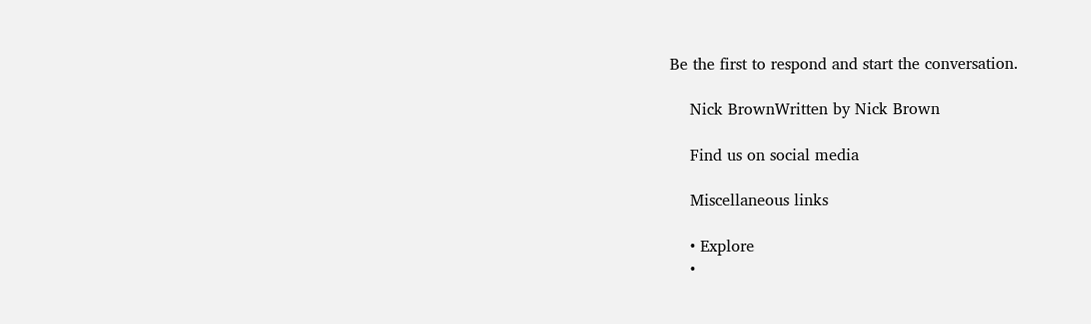Be the first to respond and start the conversation.

    Nick BrownWritten by Nick Brown

    Find us on social media

    Miscellaneous links

    • Explore
    •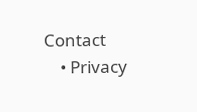Contact
    • Privacy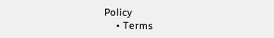Policy
    • Terms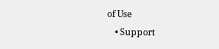of Use
    • Support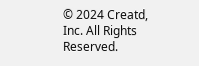© 2024 Creatd, Inc. All Rights Reserved.